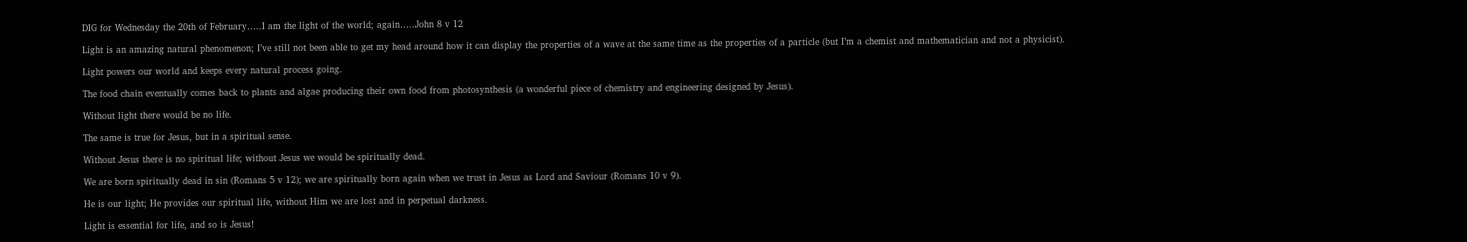DIG for Wednesday the 20th of February…..I am the light of the world; again…..John 8 v 12

Light is an amazing natural phenomenon; I’ve still not been able to get my head around how it can display the properties of a wave at the same time as the properties of a particle (but I’m a chemist and mathematician and not a physicist).

Light powers our world and keeps every natural process going.

The food chain eventually comes back to plants and algae producing their own food from photosynthesis (a wonderful piece of chemistry and engineering designed by Jesus).

Without light there would be no life.

The same is true for Jesus, but in a spiritual sense.

Without Jesus there is no spiritual life; without Jesus we would be spiritually dead.

We are born spiritually dead in sin (Romans 5 v 12); we are spiritually born again when we trust in Jesus as Lord and Saviour (Romans 10 v 9).

He is our light; He provides our spiritual life, without Him we are lost and in perpetual darkness.

Light is essential for life, and so is Jesus!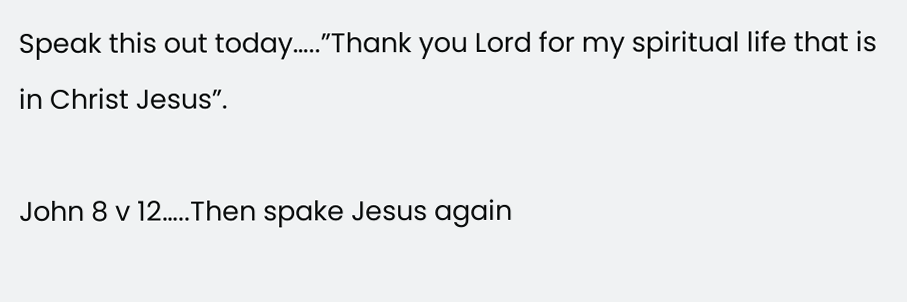Speak this out today…..”Thank you Lord for my spiritual life that is in Christ Jesus”.

John 8 v 12…..Then spake Jesus again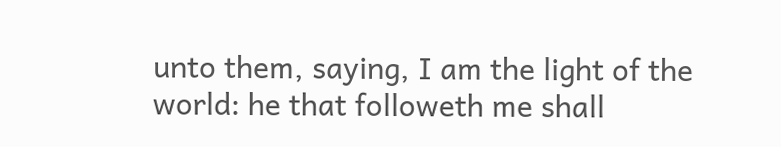unto them, saying, I am the light of the world: he that followeth me shall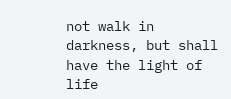not walk in darkness, but shall have the light of life